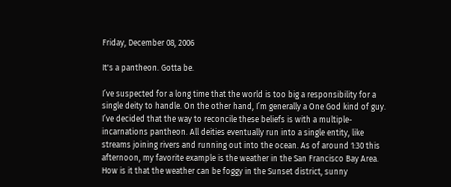Friday, December 08, 2006

It's a pantheon. Gotta be.

I’ve suspected for a long time that the world is too big a responsibility for a single deity to handle. On the other hand, I’m generally a One God kind of guy. I’ve decided that the way to reconcile these beliefs is with a multiple-incarnations pantheon. All deities eventually run into a single entity, like streams joining rivers and running out into the ocean. As of around 1:30 this afternoon, my favorite example is the weather in the San Francisco Bay Area. How is it that the weather can be foggy in the Sunset district, sunny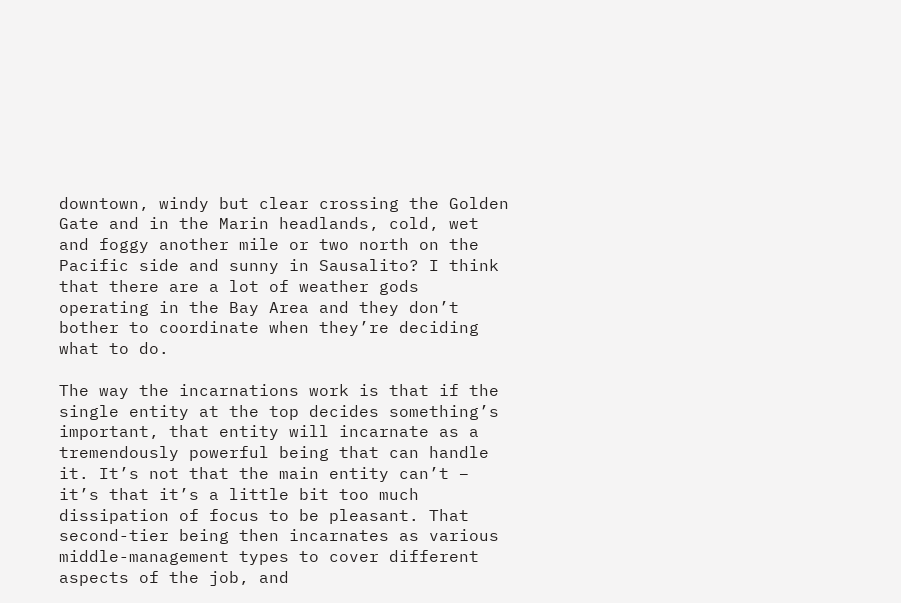downtown, windy but clear crossing the Golden Gate and in the Marin headlands, cold, wet and foggy another mile or two north on the Pacific side and sunny in Sausalito? I think that there are a lot of weather gods operating in the Bay Area and they don’t bother to coordinate when they’re deciding what to do.

The way the incarnations work is that if the single entity at the top decides something’s important, that entity will incarnate as a tremendously powerful being that can handle it. It’s not that the main entity can’t – it’s that it’s a little bit too much dissipation of focus to be pleasant. That second-tier being then incarnates as various middle-management types to cover different aspects of the job, and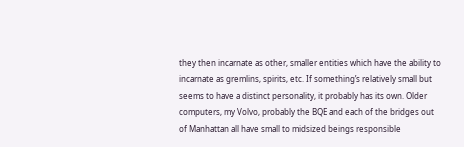they then incarnate as other, smaller entities which have the ability to incarnate as gremlins, spirits, etc. If something’s relatively small but seems to have a distinct personality, it probably has its own. Older computers, my Volvo, probably the BQE and each of the bridges out of Manhattan all have small to midsized beings responsible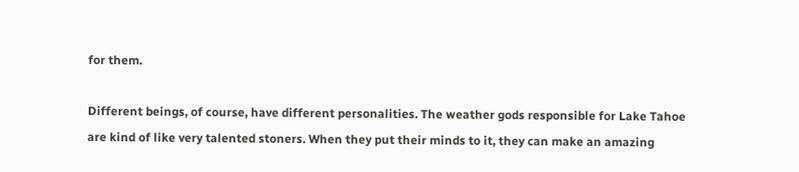for them.

Different beings, of course, have different personalities. The weather gods responsible for Lake Tahoe are kind of like very talented stoners. When they put their minds to it, they can make an amazing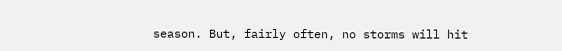season. But, fairly often, no storms will hit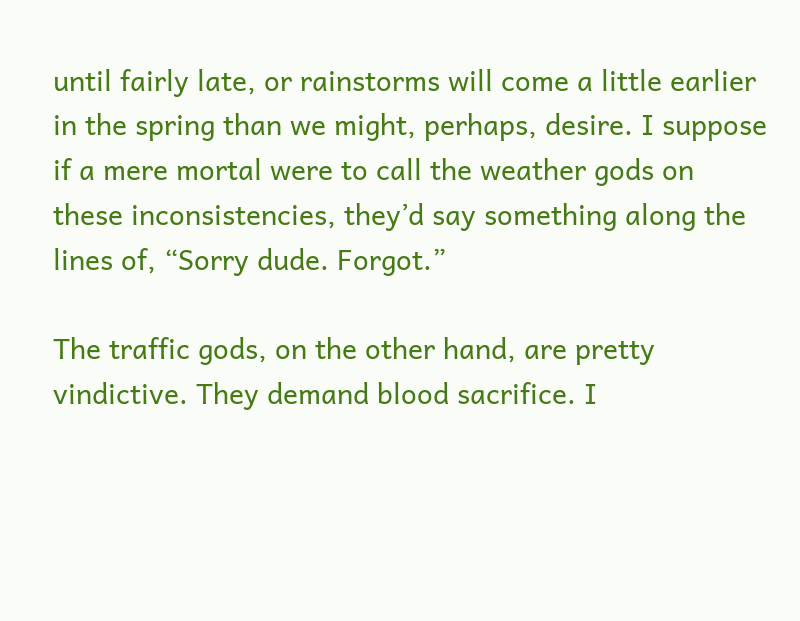until fairly late, or rainstorms will come a little earlier in the spring than we might, perhaps, desire. I suppose if a mere mortal were to call the weather gods on these inconsistencies, they’d say something along the lines of, “Sorry dude. Forgot.”

The traffic gods, on the other hand, are pretty vindictive. They demand blood sacrifice. I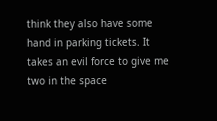think they also have some hand in parking tickets. It takes an evil force to give me two in the space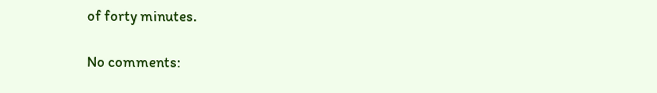of forty minutes.

No comments: